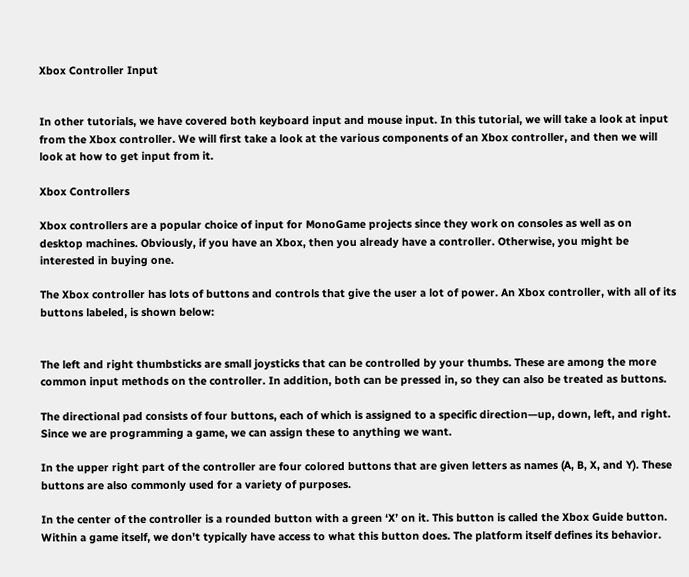Xbox Controller Input


In other tutorials, we have covered both keyboard input and mouse input. In this tutorial, we will take a look at input from the Xbox controller. We will first take a look at the various components of an Xbox controller, and then we will look at how to get input from it.

Xbox Controllers

Xbox controllers are a popular choice of input for MonoGame projects since they work on consoles as well as on desktop machines. Obviously, if you have an Xbox, then you already have a controller. Otherwise, you might be interested in buying one.

The Xbox controller has lots of buttons and controls that give the user a lot of power. An Xbox controller, with all of its buttons labeled, is shown below:


The left and right thumbsticks are small joysticks that can be controlled by your thumbs. These are among the more common input methods on the controller. In addition, both can be pressed in, so they can also be treated as buttons.

The directional pad consists of four buttons, each of which is assigned to a specific direction—up, down, left, and right. Since we are programming a game, we can assign these to anything we want.

In the upper right part of the controller are four colored buttons that are given letters as names (A, B, X, and Y). These buttons are also commonly used for a variety of purposes.

In the center of the controller is a rounded button with a green ‘X’ on it. This button is called the Xbox Guide button. Within a game itself, we don't typically have access to what this button does. The platform itself defines its behavior.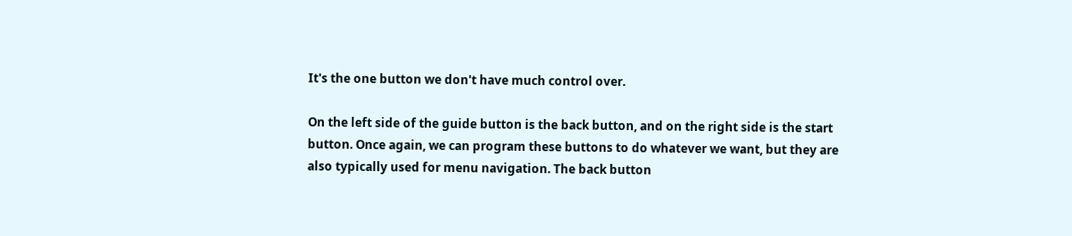It's the one button we don't have much control over.

On the left side of the guide button is the back button, and on the right side is the start button. Once again, we can program these buttons to do whatever we want, but they are also typically used for menu navigation. The back button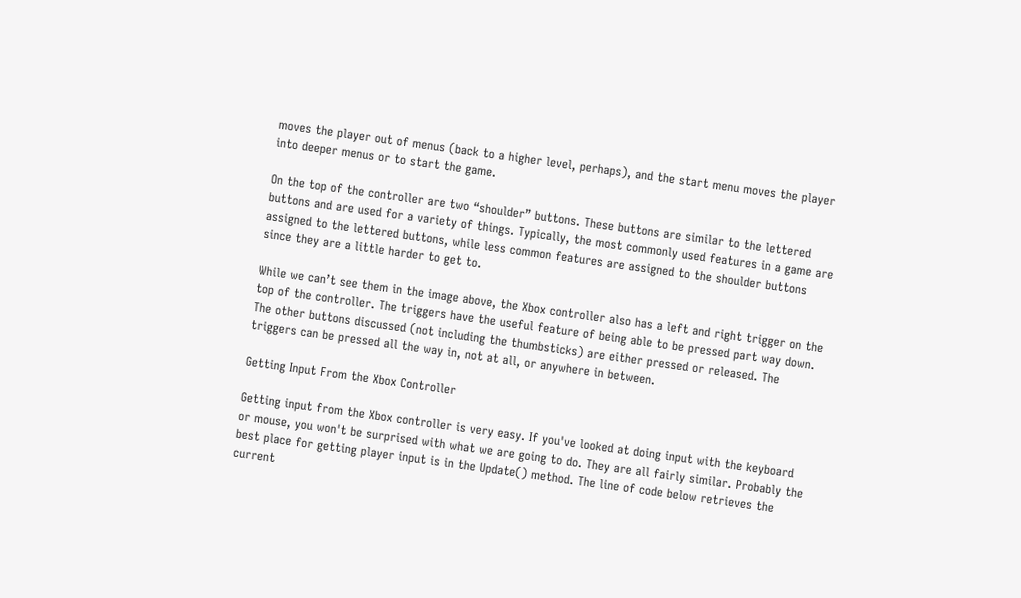moves the player out of menus (back to a higher level, perhaps), and the start menu moves the player into deeper menus or to start the game.

On the top of the controller are two “shoulder” buttons. These buttons are similar to the lettered buttons and are used for a variety of things. Typically, the most commonly used features in a game are assigned to the lettered buttons, while less common features are assigned to the shoulder buttons since they are a little harder to get to.

While we can’t see them in the image above, the Xbox controller also has a left and right trigger on the top of the controller. The triggers have the useful feature of being able to be pressed part way down. The other buttons discussed (not including the thumbsticks) are either pressed or released. The triggers can be pressed all the way in, not at all, or anywhere in between.

Getting Input From the Xbox Controller

Getting input from the Xbox controller is very easy. If you've looked at doing input with the keyboard or mouse, you won't be surprised with what we are going to do. They are all fairly similar. Probably the best place for getting player input is in the Update() method. The line of code below retrieves the current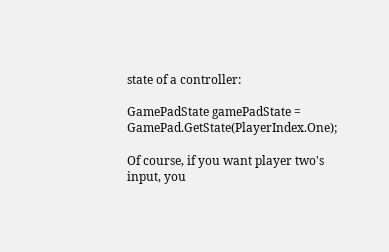state of a controller:

GamePadState gamePadState = GamePad.GetState(PlayerIndex.One);

Of course, if you want player two's input, you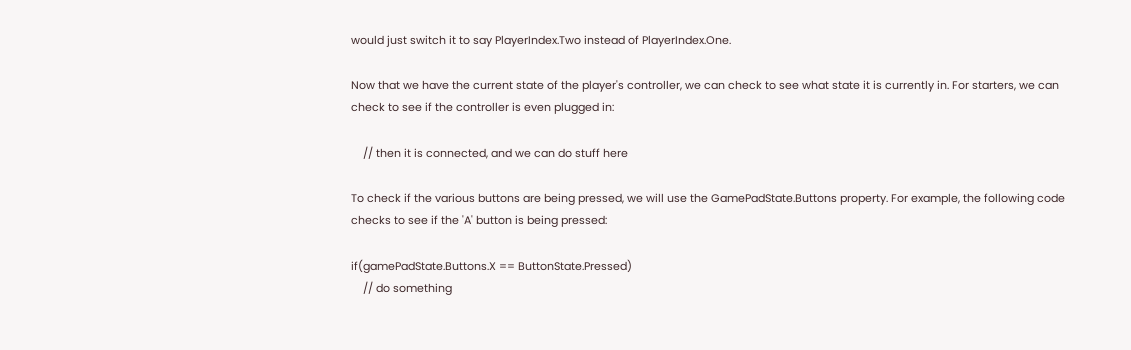would just switch it to say PlayerIndex.Two instead of PlayerIndex.One.

Now that we have the current state of the player's controller, we can check to see what state it is currently in. For starters, we can check to see if the controller is even plugged in:

    // then it is connected, and we can do stuff here

To check if the various buttons are being pressed, we will use the GamePadState.Buttons property. For example, the following code checks to see if the 'A' button is being pressed:

if(gamePadState.Buttons.X == ButtonState.Pressed)
    // do something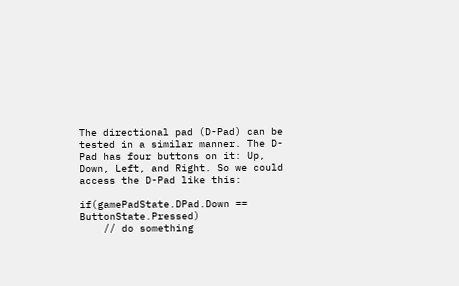The directional pad (D-Pad) can be tested in a similar manner. The D-Pad has four buttons on it: Up, Down, Left, and Right. So we could access the D-Pad like this:

if(gamePadState.DPad.Down == ButtonState.Pressed)
    // do something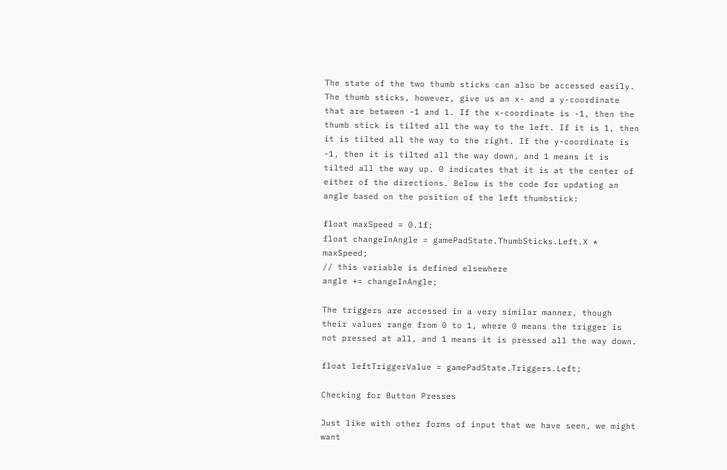The state of the two thumb sticks can also be accessed easily. The thumb sticks, however, give us an x- and a y-coordinate that are between -1 and 1. If the x-coordinate is -1, then the thumb stick is tilted all the way to the left. If it is 1, then it is tilted all the way to the right. If the y-coordinate is -1, then it is tilted all the way down, and 1 means it is tilted all the way up. 0 indicates that it is at the center of either of the directions. Below is the code for updating an angle based on the position of the left thumbstick:

float maxSpeed = 0.1f;
float changeInAngle = gamePadState.ThumbSticks.Left.X * maxSpeed;
// this variable is defined elsewhere
angle += changeInAngle;

The triggers are accessed in a very similar manner, though their values range from 0 to 1, where 0 means the trigger is not pressed at all, and 1 means it is pressed all the way down.

float leftTriggerValue = gamePadState.Triggers.Left;

Checking for Button Presses

Just like with other forms of input that we have seen, we might want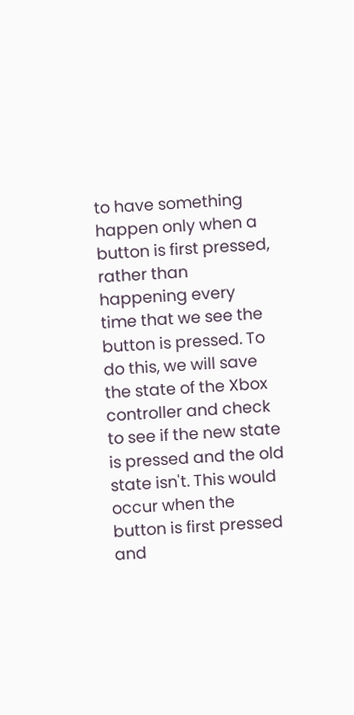to have something happen only when a button is first pressed, rather than happening every time that we see the button is pressed. To do this, we will save the state of the Xbox controller and check to see if the new state is pressed and the old state isn't. This would occur when the button is first pressed and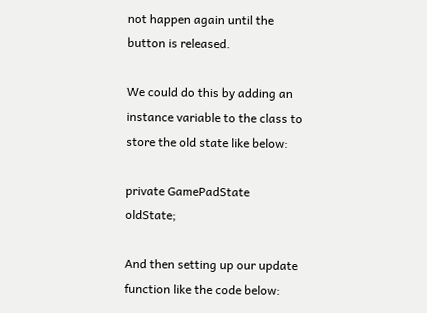not happen again until the button is released.

We could do this by adding an instance variable to the class to store the old state like below:

private GamePadState oldState;

And then setting up our update function like the code below: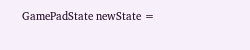GamePadState newState =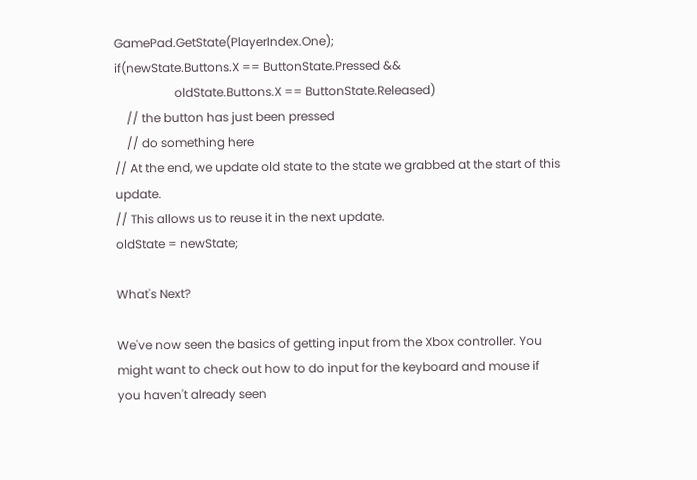GamePad.GetState(PlayerIndex.One);
if(newState.Buttons.X == ButtonState.Pressed &&
                    oldState.Buttons.X == ButtonState.Released)
    // the button has just been pressed
    // do something here
// At the end, we update old state to the state we grabbed at the start of this update.
// This allows us to reuse it in the next update.
oldState = newState;

What's Next?

We've now seen the basics of getting input from the Xbox controller. You might want to check out how to do input for the keyboard and mouse if you haven't already seen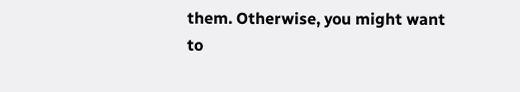them. Otherwise, you might want to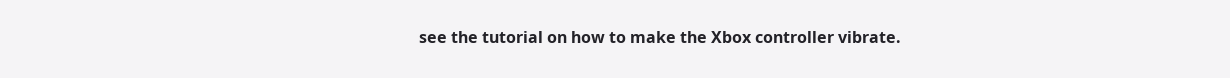see the tutorial on how to make the Xbox controller vibrate.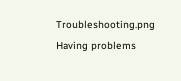Troubleshooting.png Having problems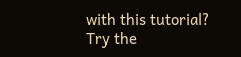with this tutorial? Try the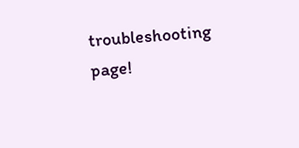troubleshooting page!